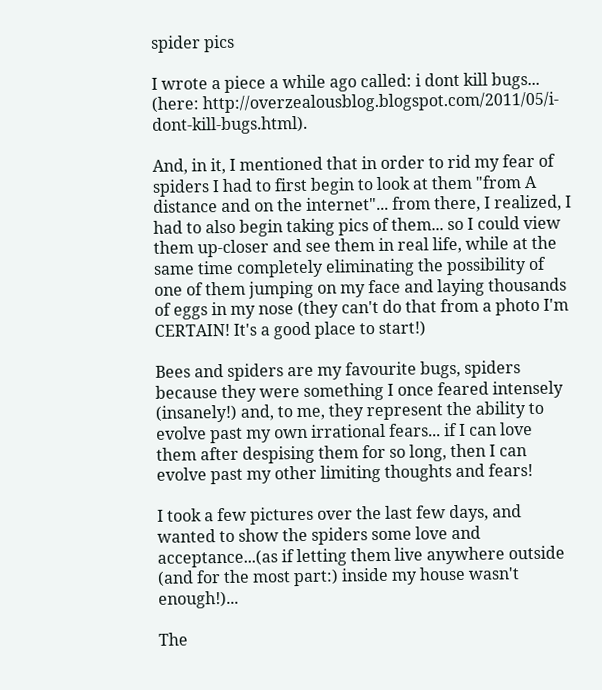spider pics

I wrote a piece a while ago called: i dont kill bugs... (here: http://overzealousblog.blogspot.com/2011/05/i-dont-kill-bugs.html).

And, in it, I mentioned that in order to rid my fear of spiders I had to first begin to look at them "from A distance and on the internet"... from there, I realized, I had to also begin taking pics of them... so I could view them up-closer and see them in real life, while at the same time completely eliminating the possibility of one of them jumping on my face and laying thousands of eggs in my nose (they can't do that from a photo I'm CERTAIN! It's a good place to start!)

Bees and spiders are my favourite bugs, spiders because they were something I once feared intensely (insanely!) and, to me, they represent the ability to evolve past my own irrational fears... if I can love them after despising them for so long, then I can evolve past my other limiting thoughts and fears!

I took a few pictures over the last few days, and wanted to show the spiders some love and acceptance...(as if letting them live anywhere outside (and for the most part:) inside my house wasn't enough!)...

The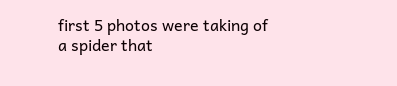first 5 photos were taking of a spider that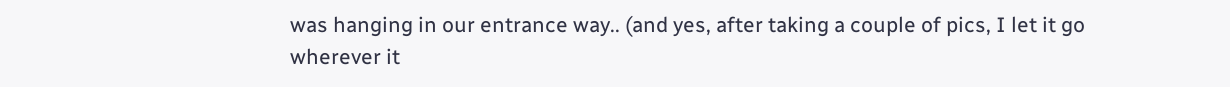was hanging in our entrance way.. (and yes, after taking a couple of pics, I let it go wherever it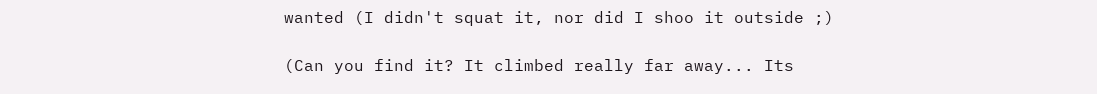wanted (I didn't squat it, nor did I shoo it outside ;)

(Can you find it? It climbed really far away... Its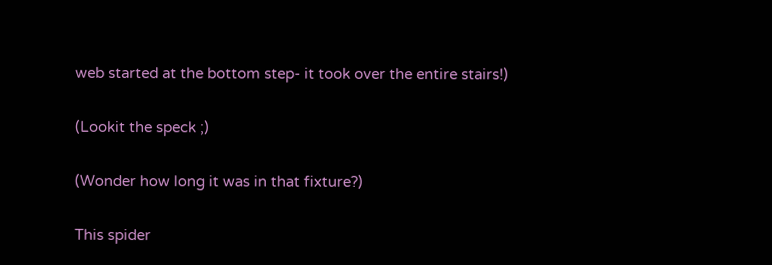web started at the bottom step- it took over the entire stairs!)

(Lookit the speck ;)

(Wonder how long it was in that fixture?)

This spider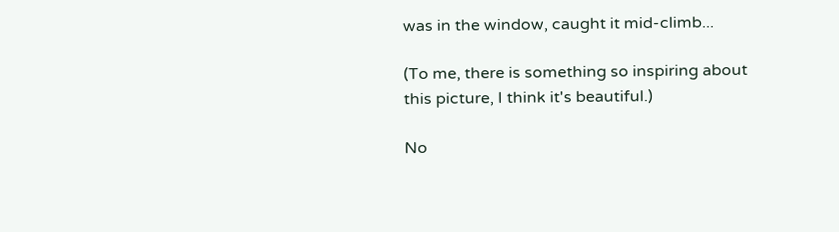was in the window, caught it mid-climb...

(To me, there is something so inspiring about this picture, I think it's beautiful.)

No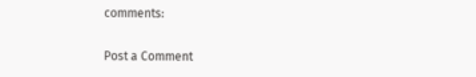comments:

Post a Comment